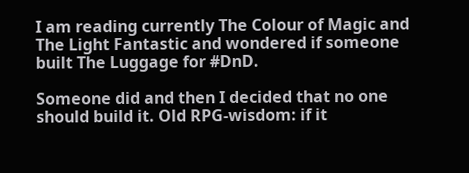I am reading currently The Colour of Magic and The Light Fantastic and wondered if someone built The Luggage for #DnD.

Someone did and then I decided that no one should build it. Old RPG-wisdom: if it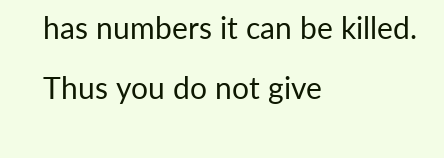has numbers it can be killed. Thus you do not give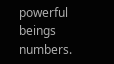powerful beings numbers.